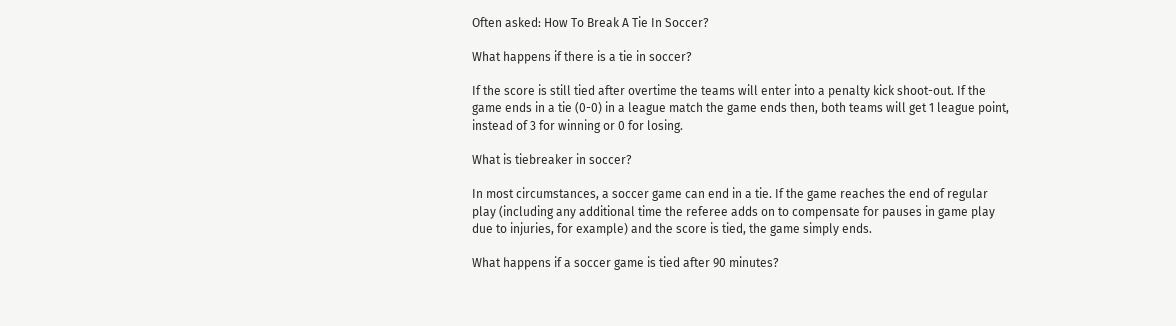Often asked: How To Break A Tie In Soccer?

What happens if there is a tie in soccer?

If the score is still tied after overtime the teams will enter into a penalty kick shoot-out. If the game ends in a tie (0-0) in a league match the game ends then, both teams will get 1 league point, instead of 3 for winning or 0 for losing.

What is tiebreaker in soccer?

In most circumstances, a soccer game can end in a tie. If the game reaches the end of regular play (including any additional time the referee adds on to compensate for pauses in game play due to injuries, for example) and the score is tied, the game simply ends.

What happens if a soccer game is tied after 90 minutes?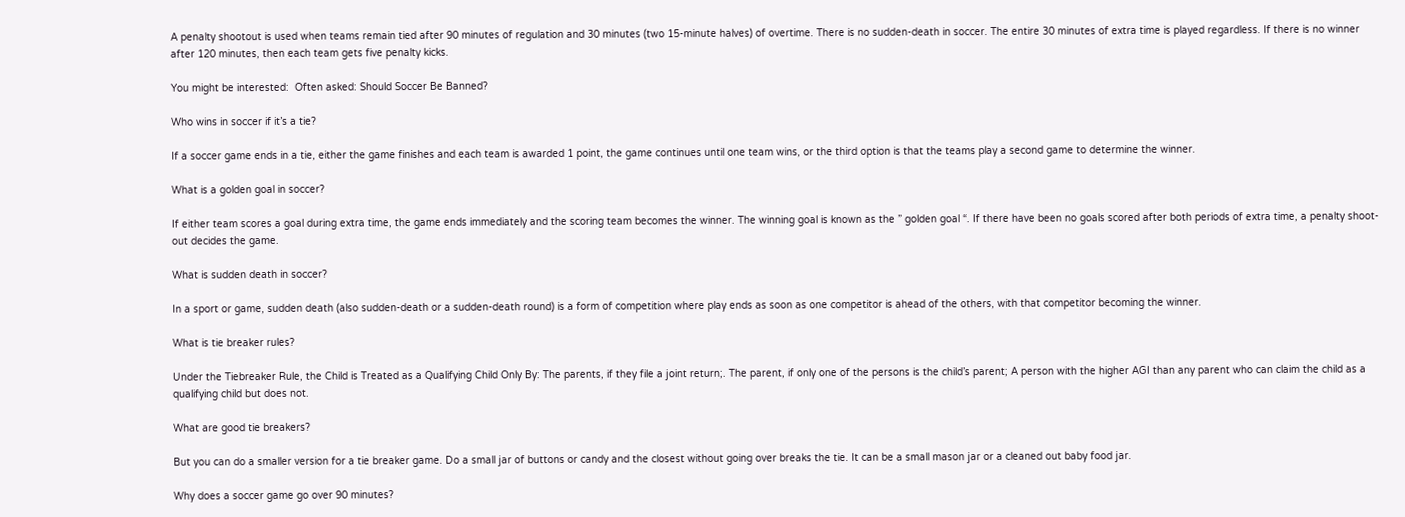A penalty shootout is used when teams remain tied after 90 minutes of regulation and 30 minutes (two 15-minute halves) of overtime. There is no sudden-death in soccer. The entire 30 minutes of extra time is played regardless. If there is no winner after 120 minutes, then each team gets five penalty kicks.

You might be interested:  Often asked: Should Soccer Be Banned?

Who wins in soccer if it’s a tie?

If a soccer game ends in a tie, either the game finishes and each team is awarded 1 point, the game continues until one team wins, or the third option is that the teams play a second game to determine the winner.

What is a golden goal in soccer?

If either team scores a goal during extra time, the game ends immediately and the scoring team becomes the winner. The winning goal is known as the ” golden goal “. If there have been no goals scored after both periods of extra time, a penalty shoot-out decides the game.

What is sudden death in soccer?

In a sport or game, sudden death (also sudden-death or a sudden-death round) is a form of competition where play ends as soon as one competitor is ahead of the others, with that competitor becoming the winner.

What is tie breaker rules?

Under the Tiebreaker Rule, the Child is Treated as a Qualifying Child Only By: The parents, if they file a joint return;. The parent, if only one of the persons is the child’s parent; A person with the higher AGI than any parent who can claim the child as a qualifying child but does not.

What are good tie breakers?

But you can do a smaller version for a tie breaker game. Do a small jar of buttons or candy and the closest without going over breaks the tie. It can be a small mason jar or a cleaned out baby food jar.

Why does a soccer game go over 90 minutes?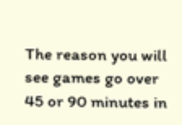The reason you will see games go over 45 or 90 minutes in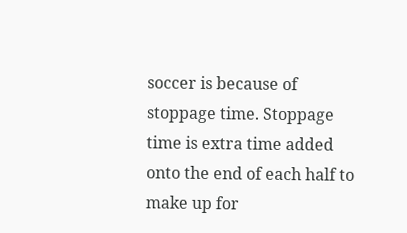soccer is because of stoppage time. Stoppage time is extra time added onto the end of each half to make up for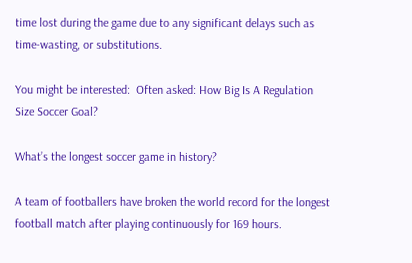time lost during the game due to any significant delays such as time-wasting, or substitutions.

You might be interested:  Often asked: How Big Is A Regulation Size Soccer Goal?

What’s the longest soccer game in history?

A team of footballers have broken the world record for the longest football match after playing continuously for 169 hours.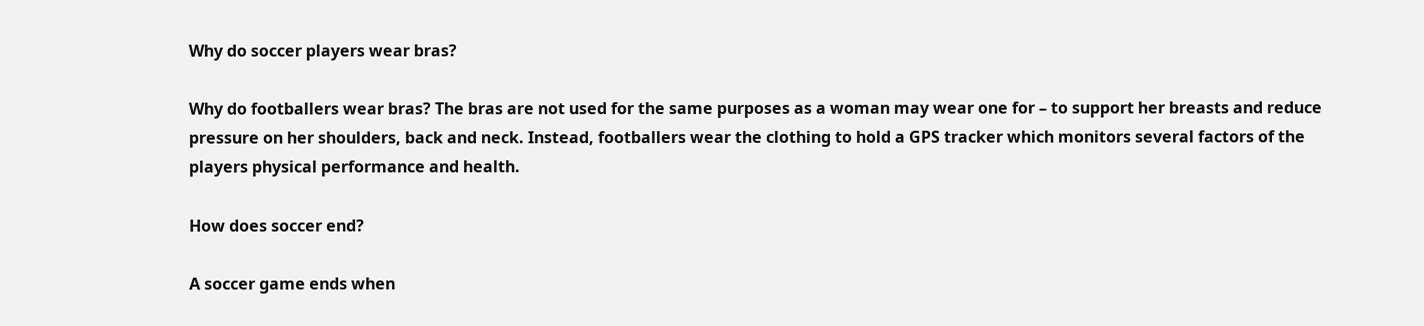Why do soccer players wear bras?

Why do footballers wear bras? The bras are not used for the same purposes as a woman may wear one for – to support her breasts and reduce pressure on her shoulders, back and neck. Instead, footballers wear the clothing to hold a GPS tracker which monitors several factors of the players physical performance and health.

How does soccer end?

A soccer game ends when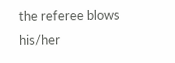the referee blows his/her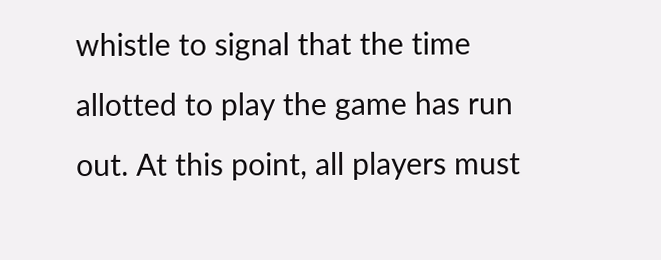whistle to signal that the time allotted to play the game has run out. At this point, all players must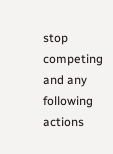stop competing and any following actions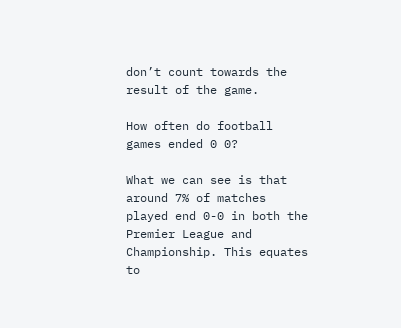don’t count towards the result of the game.

How often do football games ended 0 0?

What we can see is that around 7% of matches played end 0-0 in both the Premier League and Championship. This equates to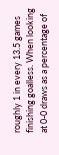roughly 1 in every 13.5 games finishing goalless. When looking at 0-0 draws as a percentage of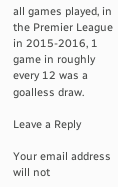all games played, in the Premier League in 2015-2016, 1 game in roughly every 12 was a goalless draw.

Leave a Reply

Your email address will not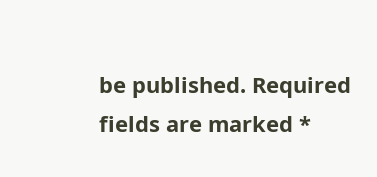be published. Required fields are marked *